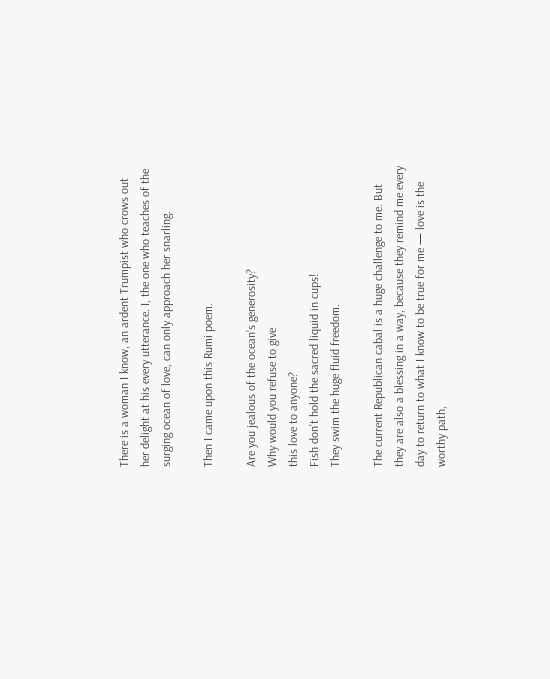There is a woman I know, an ardent Trumpist who crows out her delight at his every utterance. I, the one who teaches of the surging ocean of love, can only approach her snarling.

Then I came upon this Rumi poem.

Are you jealous of the ocean’s generosity?
Why would you refuse to give
this love to anyone?
Fish don’t hold the sacred liquid in cups!
They swim the huge fluid freedom.

The current Republican cabal is a huge challenge to me. But they are also a blessing in a way, because they remind me every day to return to what I know to be true for me — love is the worthy path,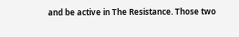and be active in The Resistance. Those two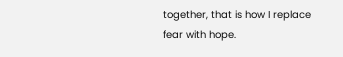together, that is how I replace fear with hope.